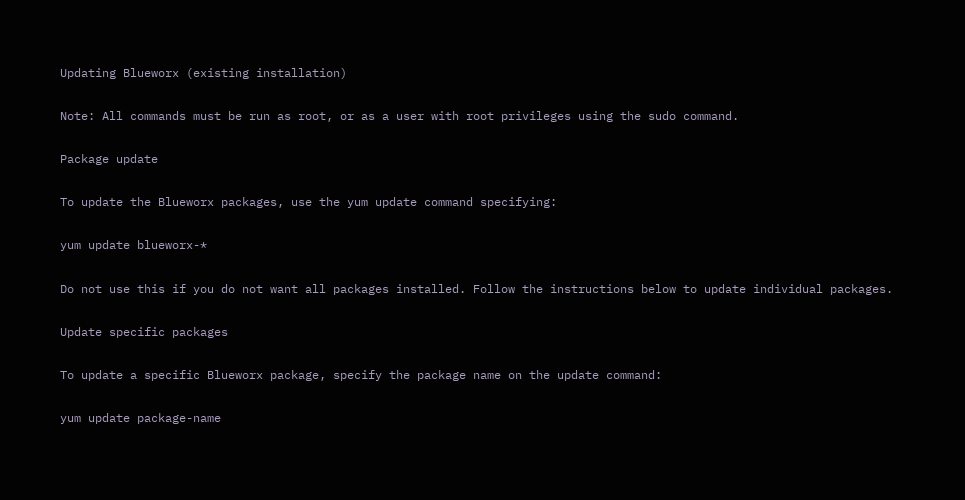Updating Blueworx (existing installation)

Note: All commands must be run as root, or as a user with root privileges using the sudo command.

Package update

To update the Blueworx packages, use the yum update command specifying:

yum update blueworx-*

Do not use this if you do not want all packages installed. Follow the instructions below to update individual packages.

Update specific packages

To update a specific Blueworx package, specify the package name on the update command:

yum update package-name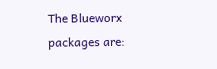The Blueworx packages are: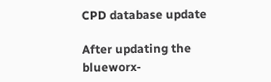CPD database update

After updating the blueworx-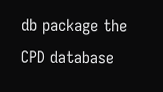db package the CPD database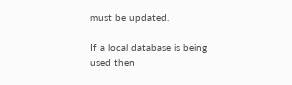must be updated.

If a local database is being used then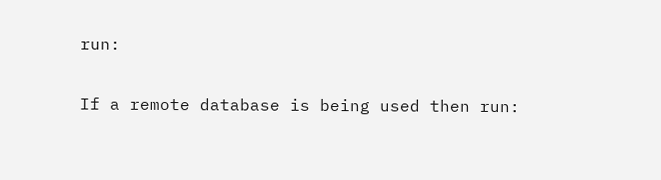run:

If a remote database is being used then run: